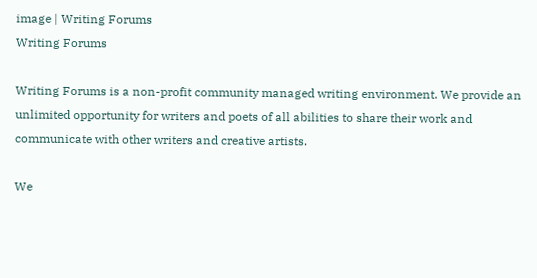image | Writing Forums
Writing Forums

Writing Forums is a non-profit community managed writing environment. We provide an unlimited opportunity for writers and poets of all abilities to share their work and communicate with other writers and creative artists.

We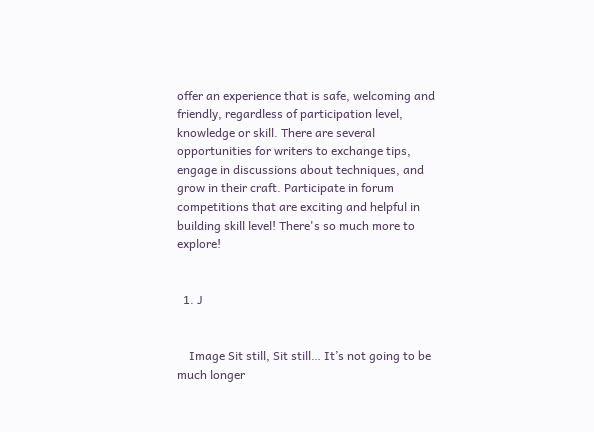offer an experience that is safe, welcoming and friendly, regardless of participation level, knowledge or skill. There are several opportunities for writers to exchange tips, engage in discussions about techniques, and grow in their craft. Participate in forum competitions that are exciting and helpful in building skill level! There's so much more to explore!


  1. J


    Image Sit still, Sit still… It’s not going to be much longer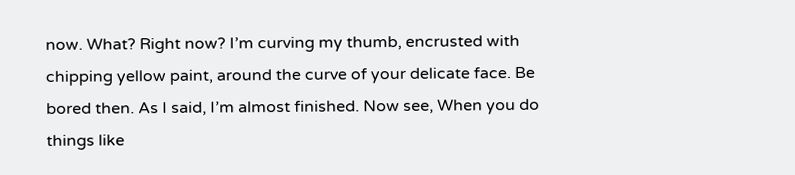now. What? Right now? I’m curving my thumb, encrusted with chipping yellow paint, around the curve of your delicate face. Be bored then. As I said, I’m almost finished. Now see, When you do things like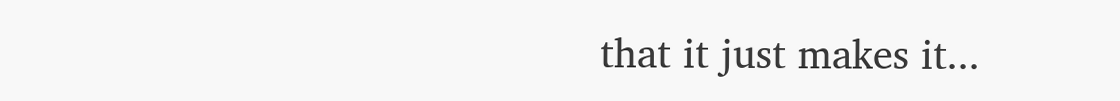that it just makes it...